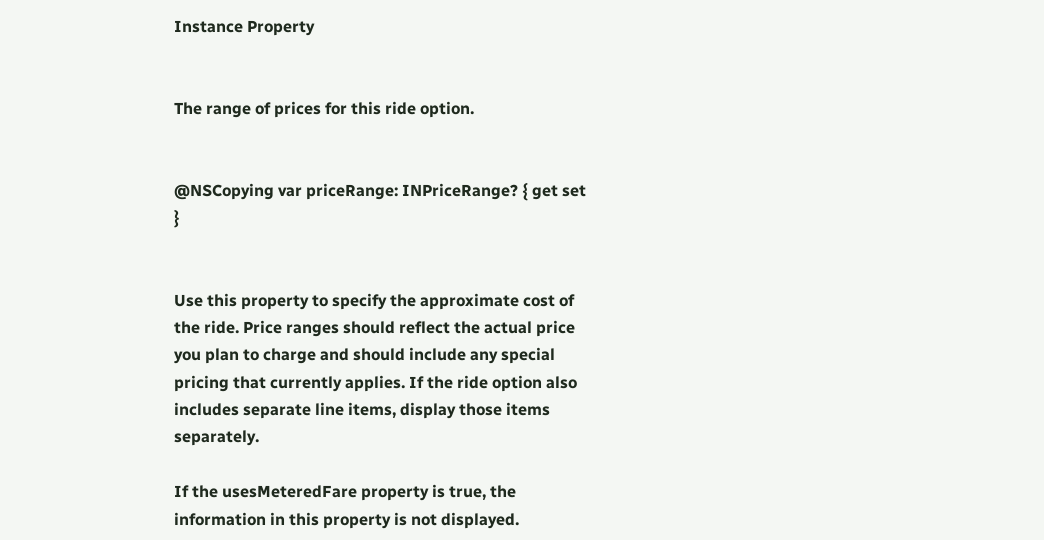Instance Property


The range of prices for this ride option.


@NSCopying var priceRange: INPriceRange? { get set }


Use this property to specify the approximate cost of the ride. Price ranges should reflect the actual price you plan to charge and should include any special pricing that currently applies. If the ride option also includes separate line items, display those items separately.

If the usesMeteredFare property is true, the information in this property is not displayed.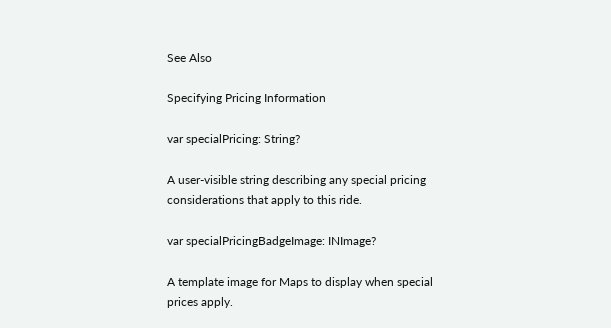See Also

Specifying Pricing Information

var specialPricing: String?

A user-visible string describing any special pricing considerations that apply to this ride.

var specialPricingBadgeImage: INImage?

A template image for Maps to display when special prices apply.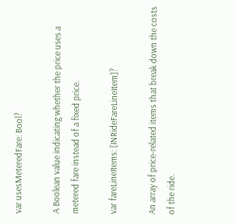var usesMeteredFare: Bool?

A Boolean value indicating whether the price uses a metered fare instead of a fixed price.

var fareLineItems: [INRideFareLineItem]?

An array of price-related items that break down the costs of the ride.